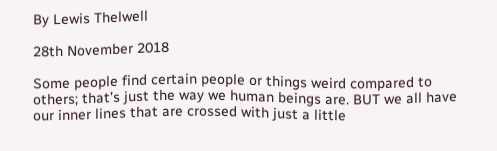By Lewis Thelwell

28th November 2018

Some people find certain people or things weird compared to others; that’s just the way we human beings are. BUT we all have our inner lines that are crossed with just a little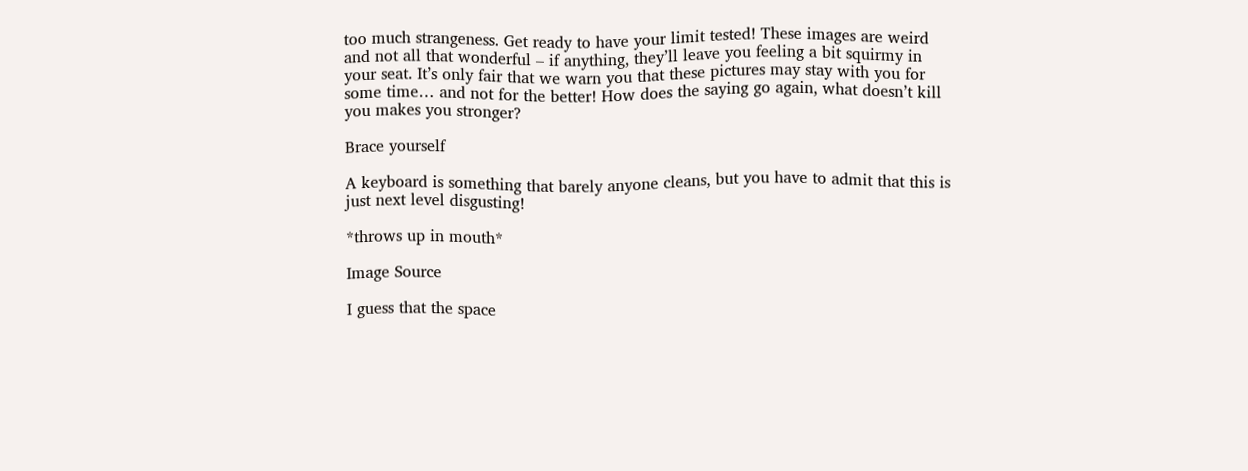too much strangeness. Get ready to have your limit tested! These images are weird and not all that wonderful – if anything, they’ll leave you feeling a bit squirmy in your seat. It’s only fair that we warn you that these pictures may stay with you for some time… and not for the better! How does the saying go again, what doesn’t kill you makes you stronger?

Brace yourself

A keyboard is something that barely anyone cleans, but you have to admit that this is just next level disgusting!

*throws up in mouth*

Image Source

I guess that the space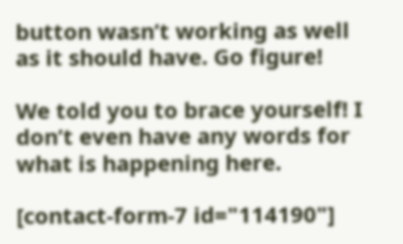button wasn’t working as well as it should have. Go figure!

We told you to brace yourself! I don’t even have any words for what is happening here.

[contact-form-7 id="114190"]